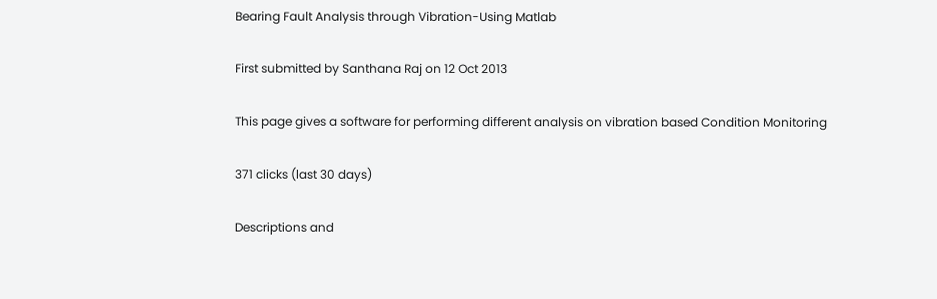Bearing Fault Analysis through Vibration-Using Matlab

First submitted by Santhana Raj on 12 Oct 2013

This page gives a software for performing different analysis on vibration based Condition Monitoring

371 clicks (last 30 days)

Descriptions and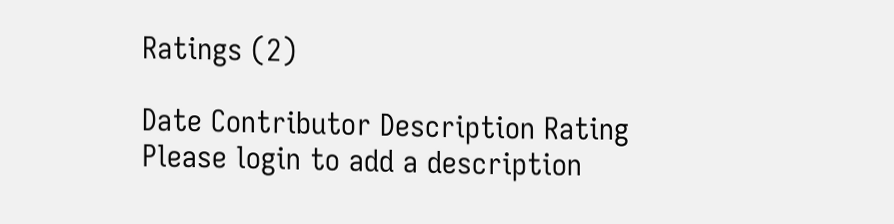Ratings (2)

Date Contributor Description Rating
Please login to add a description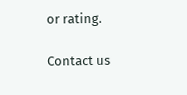or rating.

Contact us